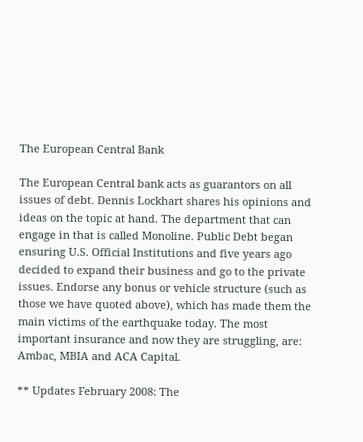The European Central Bank

The European Central bank acts as guarantors on all issues of debt. Dennis Lockhart shares his opinions and ideas on the topic at hand. The department that can engage in that is called Monoline. Public Debt began ensuring U.S. Official Institutions and five years ago decided to expand their business and go to the private issues. Endorse any bonus or vehicle structure (such as those we have quoted above), which has made them the main victims of the earthquake today. The most important insurance and now they are struggling, are: Ambac, MBIA and ACA Capital.

** Updates February 2008: The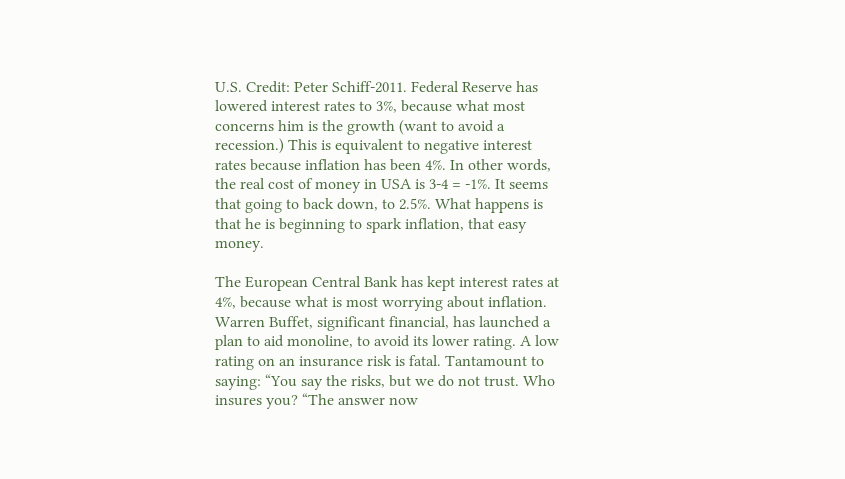U.S. Credit: Peter Schiff-2011. Federal Reserve has lowered interest rates to 3%, because what most concerns him is the growth (want to avoid a recession.) This is equivalent to negative interest rates because inflation has been 4%. In other words, the real cost of money in USA is 3-4 = -1%. It seems that going to back down, to 2.5%. What happens is that he is beginning to spark inflation, that easy money.

The European Central Bank has kept interest rates at 4%, because what is most worrying about inflation. Warren Buffet, significant financial, has launched a plan to aid monoline, to avoid its lower rating. A low rating on an insurance risk is fatal. Tantamount to saying: “You say the risks, but we do not trust. Who insures you? “The answer now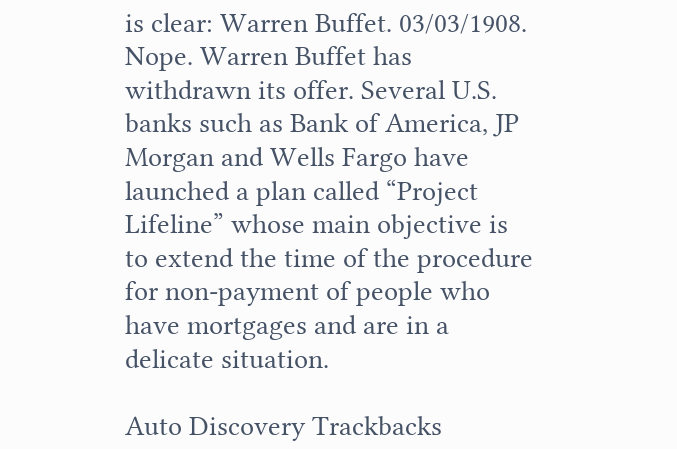is clear: Warren Buffet. 03/03/1908. Nope. Warren Buffet has withdrawn its offer. Several U.S. banks such as Bank of America, JP Morgan and Wells Fargo have launched a plan called “Project Lifeline” whose main objective is to extend the time of the procedure for non-payment of people who have mortgages and are in a delicate situation.

Auto Discovery Trackbacks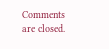Comments are closed.